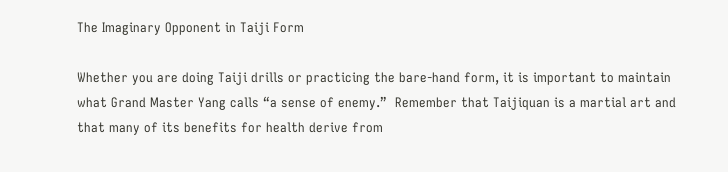The Imaginary Opponent in Taiji Form

Whether you are doing Taiji drills or practicing the bare-hand form, it is important to maintain what Grand Master Yang calls “a sense of enemy.”  Remember that Taijiquan is a martial art and that many of its benefits for health derive from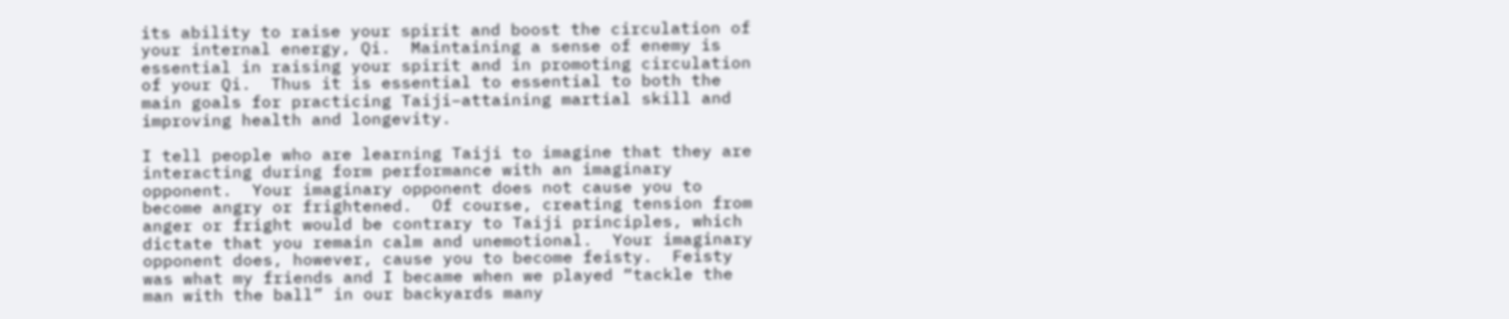its ability to raise your spirit and boost the circulation of your internal energy, Qi.  Maintaining a sense of enemy is essential in raising your spirit and in promoting circulation of your Qi.  Thus it is essential to essential to both the main goals for practicing Taiji–attaining martial skill and improving health and longevity.

I tell people who are learning Taiji to imagine that they are interacting during form performance with an imaginary opponent.  Your imaginary opponent does not cause you to become angry or frightened.  Of course, creating tension from anger or fright would be contrary to Taiji principles, which dictate that you remain calm and unemotional.  Your imaginary opponent does, however, cause you to become feisty.  Feisty was what my friends and I became when we played “tackle the man with the ball” in our backyards many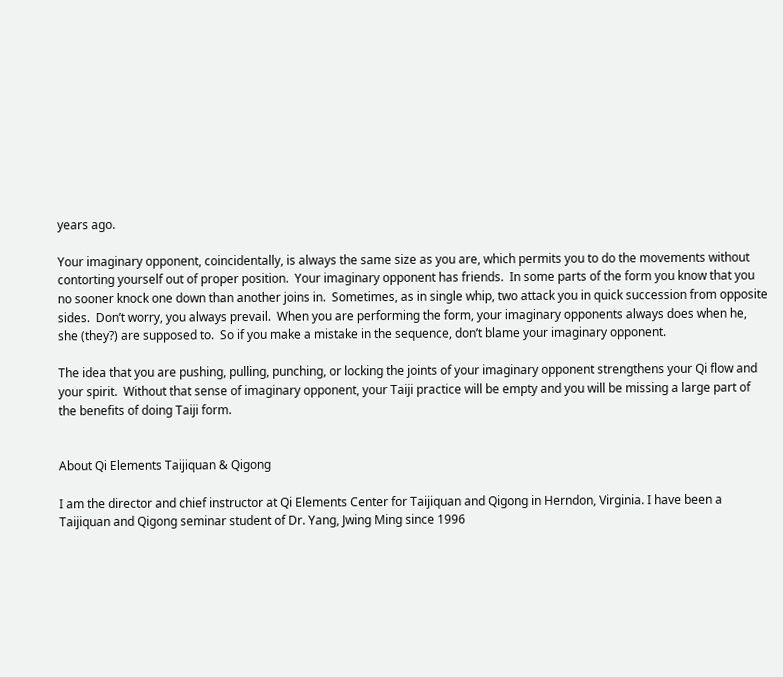years ago.

Your imaginary opponent, coincidentally, is always the same size as you are, which permits you to do the movements without contorting yourself out of proper position.  Your imaginary opponent has friends.  In some parts of the form you know that you no sooner knock one down than another joins in.  Sometimes, as in single whip, two attack you in quick succession from opposite sides.  Don’t worry, you always prevail.  When you are performing the form, your imaginary opponents always does when he, she (they?) are supposed to.  So if you make a mistake in the sequence, don’t blame your imaginary opponent.

The idea that you are pushing, pulling, punching, or locking the joints of your imaginary opponent strengthens your Qi flow and your spirit.  Without that sense of imaginary opponent, your Taiji practice will be empty and you will be missing a large part of the benefits of doing Taiji form.


About Qi Elements Taijiquan & Qigong

I am the director and chief instructor at Qi Elements Center for Taijiquan and Qigong in Herndon, Virginia. I have been a Taijiquan and Qigong seminar student of Dr. Yang, Jwing Ming since 1996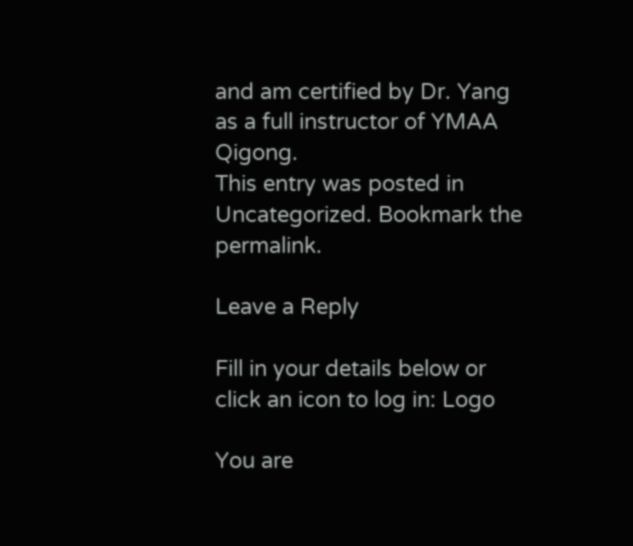and am certified by Dr. Yang as a full instructor of YMAA Qigong.
This entry was posted in Uncategorized. Bookmark the permalink.

Leave a Reply

Fill in your details below or click an icon to log in: Logo

You are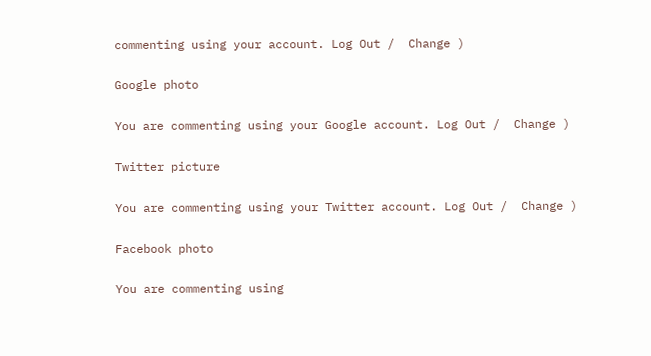commenting using your account. Log Out /  Change )

Google photo

You are commenting using your Google account. Log Out /  Change )

Twitter picture

You are commenting using your Twitter account. Log Out /  Change )

Facebook photo

You are commenting using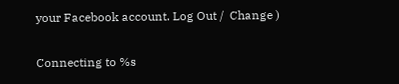your Facebook account. Log Out /  Change )

Connecting to %s